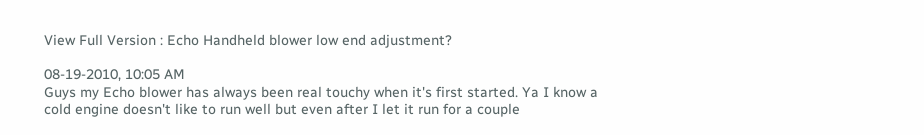View Full Version : Echo Handheld blower low end adjustment?

08-19-2010, 10:05 AM
Guys my Echo blower has always been real touchy when it's first started. Ya I know a cold engine doesn't like to run well but even after I let it run for a couple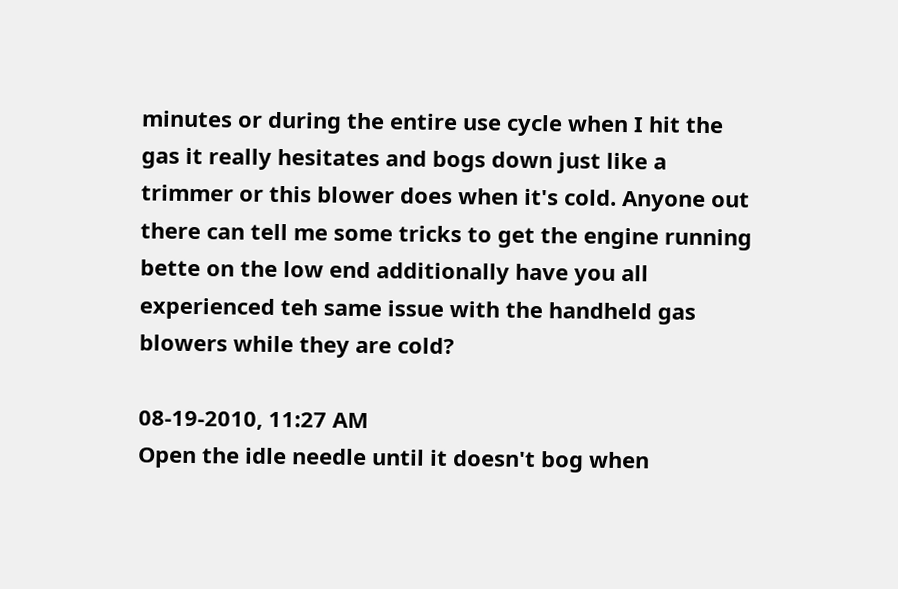minutes or during the entire use cycle when I hit the gas it really hesitates and bogs down just like a trimmer or this blower does when it's cold. Anyone out there can tell me some tricks to get the engine running bette on the low end additionally have you all experienced teh same issue with the handheld gas blowers while they are cold?

08-19-2010, 11:27 AM
Open the idle needle until it doesn't bog when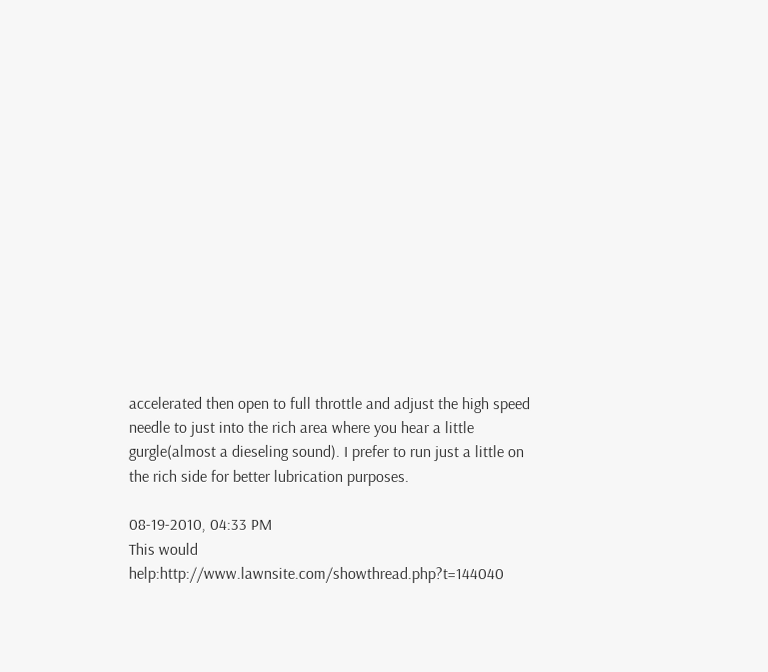accelerated then open to full throttle and adjust the high speed needle to just into the rich area where you hear a little gurgle(almost a dieseling sound). I prefer to run just a little on the rich side for better lubrication purposes.

08-19-2010, 04:33 PM
This would help:http://www.lawnsite.com/showthread.php?t=144040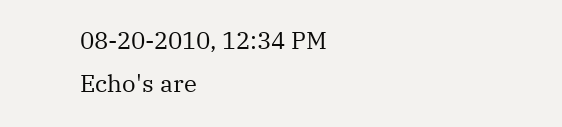08-20-2010, 12:34 PM
Echo's are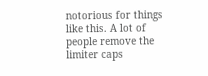notorious for things like this. A lot of people remove the limiter caps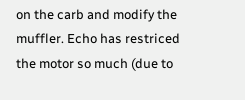on the carb and modify the muffler. Echo has restriced the motor so much (due to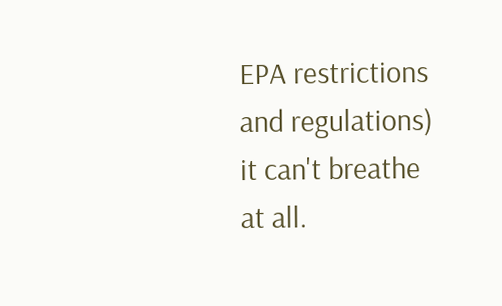EPA restrictions and regulations) it can't breathe at all.